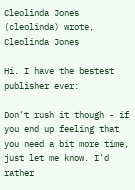Cleolinda Jones (cleolinda) wrote,
Cleolinda Jones

Hi. I have the bestest publisher ever:

Don't rush it though - if you end up feeling that you need a bit more time, just let me know. I'd rather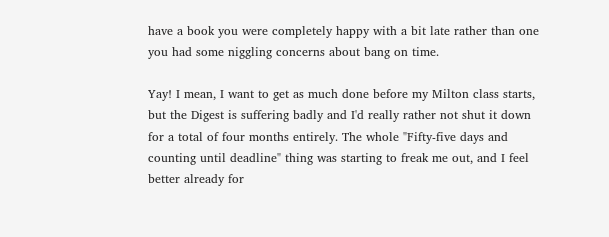have a book you were completely happy with a bit late rather than one you had some niggling concerns about bang on time.

Yay! I mean, I want to get as much done before my Milton class starts, but the Digest is suffering badly and I'd really rather not shut it down for a total of four months entirely. The whole "Fifty-five days and counting until deadline" thing was starting to freak me out, and I feel better already for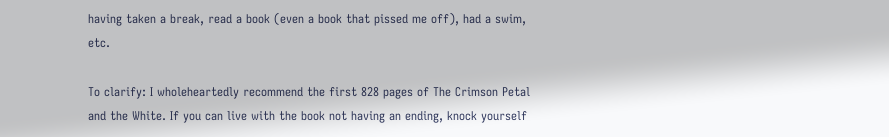having taken a break, read a book (even a book that pissed me off), had a swim, etc.

To clarify: I wholeheartedly recommend the first 828 pages of The Crimson Petal and the White. If you can live with the book not having an ending, knock yourself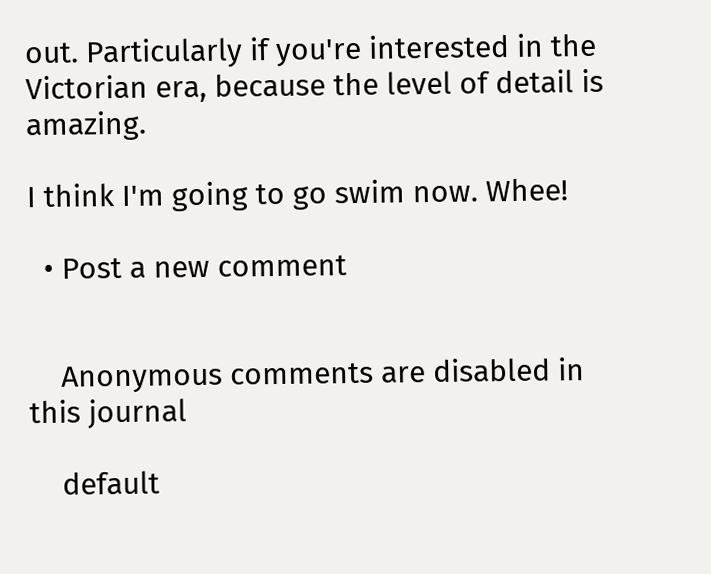out. Particularly if you're interested in the Victorian era, because the level of detail is amazing.

I think I'm going to go swim now. Whee!

  • Post a new comment


    Anonymous comments are disabled in this journal

    default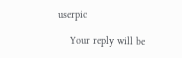userpic

    Your reply will be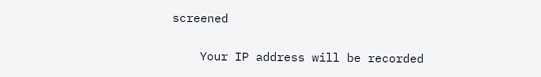screened

    Your IP address will be recorded